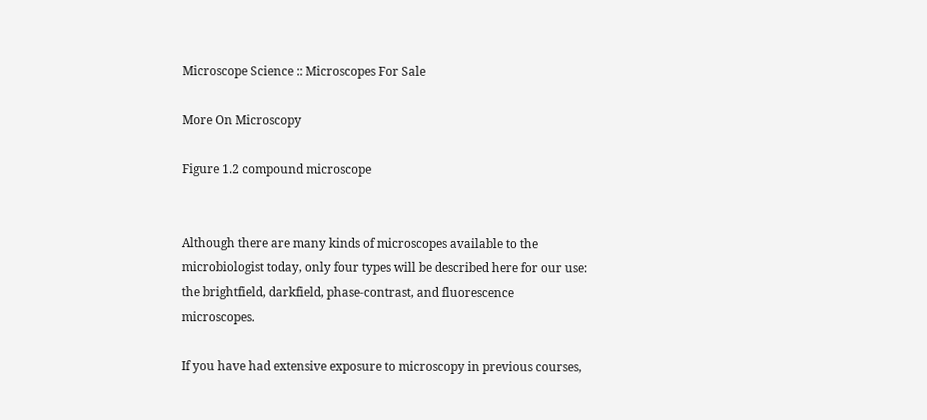Microscope Science :: Microscopes For Sale

More On Microscopy

Figure 1.2 compound microscope


Although there are many kinds of microscopes available to the microbiologist today, only four types will be described here for our use: the brightfield, darkfield, phase-contrast, and fluorescence microscopes.

If you have had extensive exposure to microscopy in previous courses,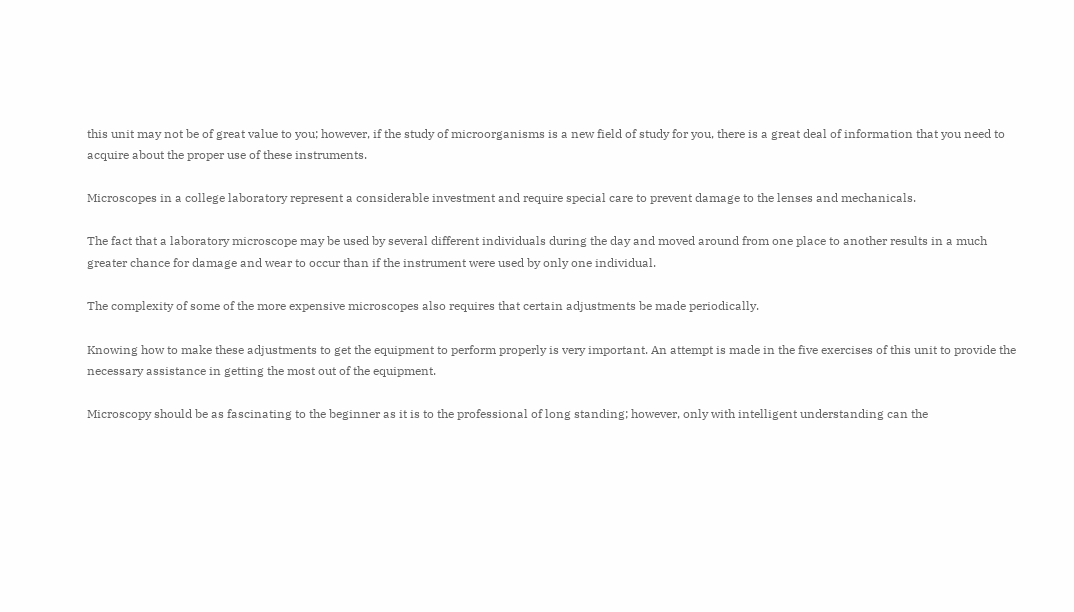this unit may not be of great value to you; however, if the study of microorganisms is a new field of study for you, there is a great deal of information that you need to acquire about the proper use of these instruments.

Microscopes in a college laboratory represent a considerable investment and require special care to prevent damage to the lenses and mechanicals.

The fact that a laboratory microscope may be used by several different individuals during the day and moved around from one place to another results in a much greater chance for damage and wear to occur than if the instrument were used by only one individual.

The complexity of some of the more expensive microscopes also requires that certain adjustments be made periodically.

Knowing how to make these adjustments to get the equipment to perform properly is very important. An attempt is made in the five exercises of this unit to provide the necessary assistance in getting the most out of the equipment.

Microscopy should be as fascinating to the beginner as it is to the professional of long standing; however, only with intelligent understanding can the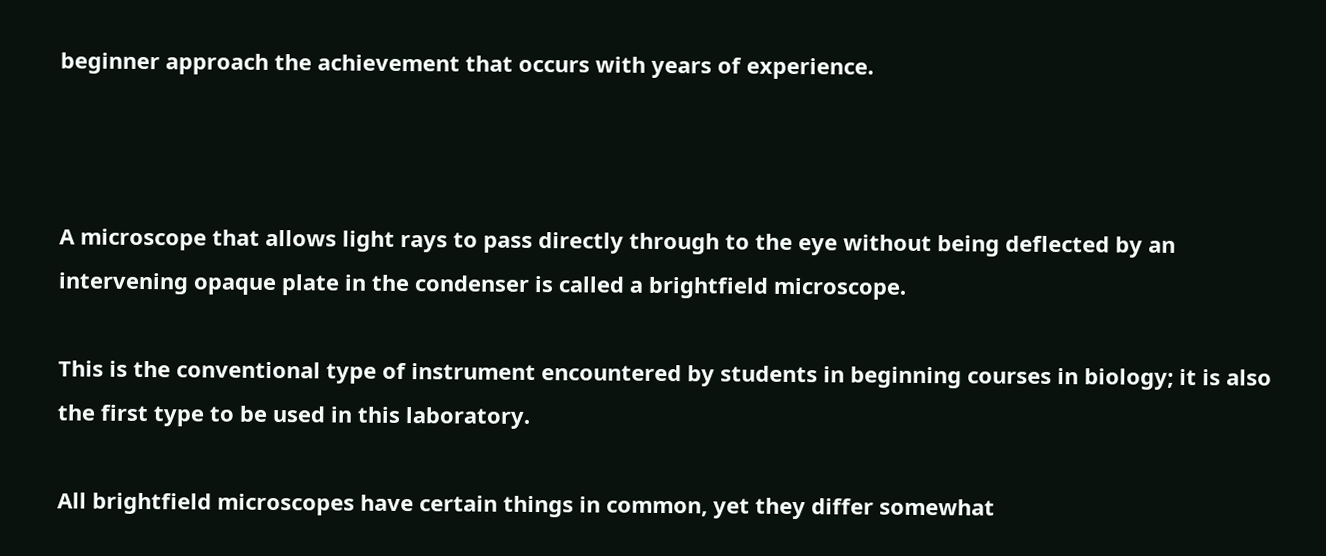beginner approach the achievement that occurs with years of experience.



A microscope that allows light rays to pass directly through to the eye without being deflected by an intervening opaque plate in the condenser is called a brightfield microscope.

This is the conventional type of instrument encountered by students in beginning courses in biology; it is also the first type to be used in this laboratory.

All brightfield microscopes have certain things in common, yet they differ somewhat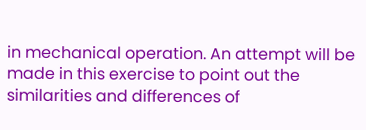in mechanical operation. An attempt will be made in this exercise to point out the similarities and differences of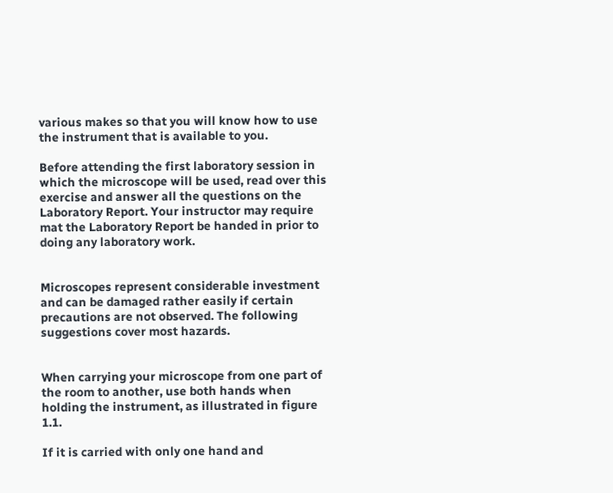various makes so that you will know how to use the instrument that is available to you.

Before attending the first laboratory session in which the microscope will be used, read over this exercise and answer all the questions on the Laboratory Report. Your instructor may require mat the Laboratory Report be handed in prior to doing any laboratory work.


Microscopes represent considerable investment and can be damaged rather easily if certain precautions are not observed. The following suggestions cover most hazards.


When carrying your microscope from one part of the room to another, use both hands when holding the instrument, as illustrated in figure 1.1.

If it is carried with only one hand and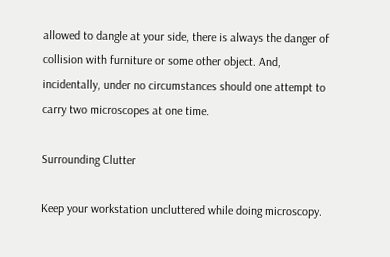allowed to dangle at your side, there is always the danger of collision with furniture or some other object. And, incidentally, under no circumstances should one attempt to carry two microscopes at one time.

Surrounding Clutter

Keep your workstation uncluttered while doing microscopy.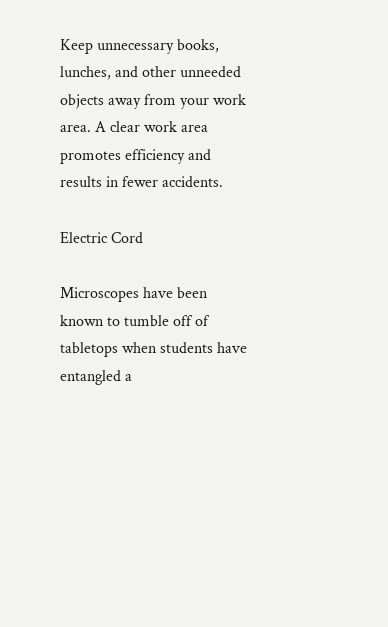Keep unnecessary books, lunches, and other unneeded objects away from your work area. A clear work area promotes efficiency and results in fewer accidents.

Electric Cord

Microscopes have been known to tumble off of tabletops when students have entangled a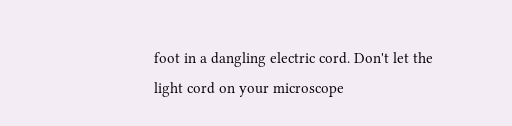foot in a dangling electric cord. Don't let the light cord on your microscope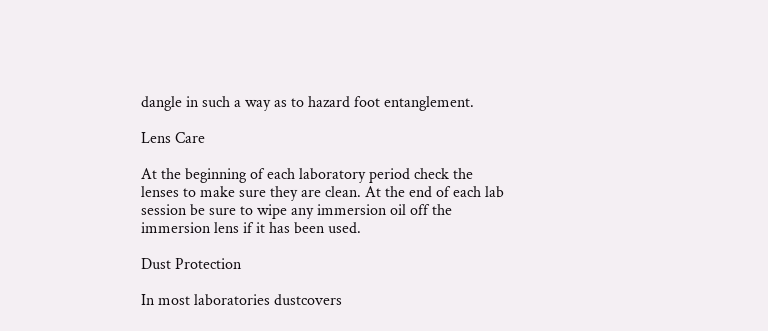dangle in such a way as to hazard foot entanglement.

Lens Care

At the beginning of each laboratory period check the lenses to make sure they are clean. At the end of each lab session be sure to wipe any immersion oil off the immersion lens if it has been used.

Dust Protection

In most laboratories dustcovers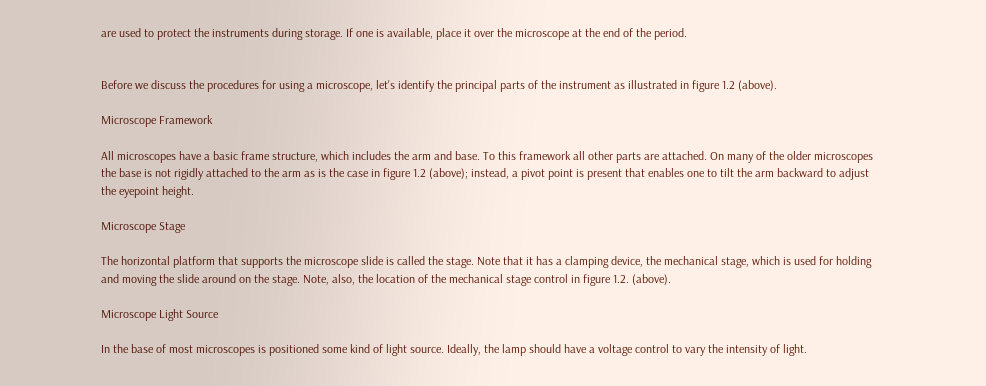are used to protect the instruments during storage. If one is available, place it over the microscope at the end of the period.


Before we discuss the procedures for using a microscope, let's identify the principal parts of the instrument as illustrated in figure 1.2 (above).

Microscope Framework

All microscopes have a basic frame structure, which includes the arm and base. To this framework all other parts are attached. On many of the older microscopes the base is not rigidly attached to the arm as is the case in figure 1.2 (above); instead, a pivot point is present that enables one to tilt the arm backward to adjust the eyepoint height.

Microscope Stage

The horizontal platform that supports the microscope slide is called the stage. Note that it has a clamping device, the mechanical stage, which is used for holding and moving the slide around on the stage. Note, also, the location of the mechanical stage control in figure 1.2. (above).

Microscope Light Source

In the base of most microscopes is positioned some kind of light source. Ideally, the lamp should have a voltage control to vary the intensity of light.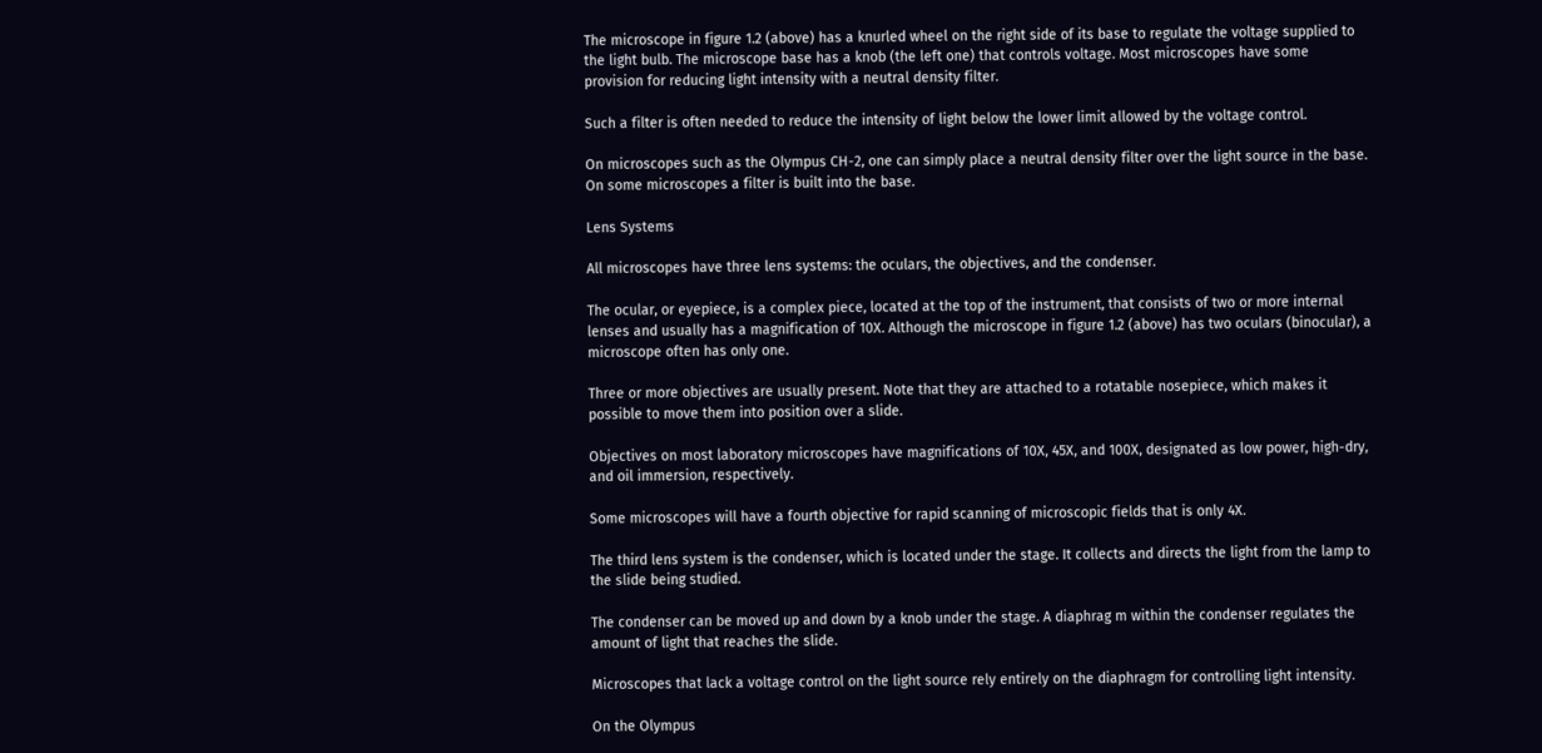The microscope in figure 1.2 (above) has a knurled wheel on the right side of its base to regulate the voltage supplied to the light bulb. The microscope base has a knob (the left one) that controls voltage. Most microscopes have some provision for reducing light intensity with a neutral density filter.

Such a filter is often needed to reduce the intensity of light below the lower limit allowed by the voltage control.

On microscopes such as the Olympus CH-2, one can simply place a neutral density filter over the light source in the base. On some microscopes a filter is built into the base.

Lens Systems

All microscopes have three lens systems: the oculars, the objectives, and the condenser.

The ocular, or eyepiece, is a complex piece, located at the top of the instrument, that consists of two or more internal lenses and usually has a magnification of 10X. Although the microscope in figure 1.2 (above) has two oculars (binocular), a microscope often has only one.

Three or more objectives are usually present. Note that they are attached to a rotatable nosepiece, which makes it possible to move them into position over a slide.

Objectives on most laboratory microscopes have magnifications of 10X, 45X, and 100X, designated as low power, high-dry, and oil immersion, respectively.

Some microscopes will have a fourth objective for rapid scanning of microscopic fields that is only 4X.

The third lens system is the condenser, which is located under the stage. It collects and directs the light from the lamp to the slide being studied.

The condenser can be moved up and down by a knob under the stage. A diaphrag m within the condenser regulates the amount of light that reaches the slide.

Microscopes that lack a voltage control on the light source rely entirely on the diaphragm for controlling light intensity.

On the Olympus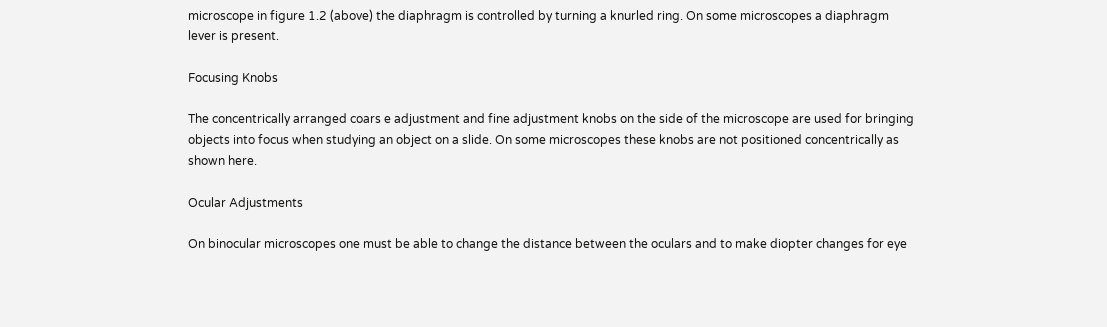microscope in figure 1.2 (above) the diaphragm is controlled by turning a knurled ring. On some microscopes a diaphragm lever is present.

Focusing Knobs

The concentrically arranged coars e adjustment and fine adjustment knobs on the side of the microscope are used for bringing objects into focus when studying an object on a slide. On some microscopes these knobs are not positioned concentrically as shown here.

Ocular Adjustments

On binocular microscopes one must be able to change the distance between the oculars and to make diopter changes for eye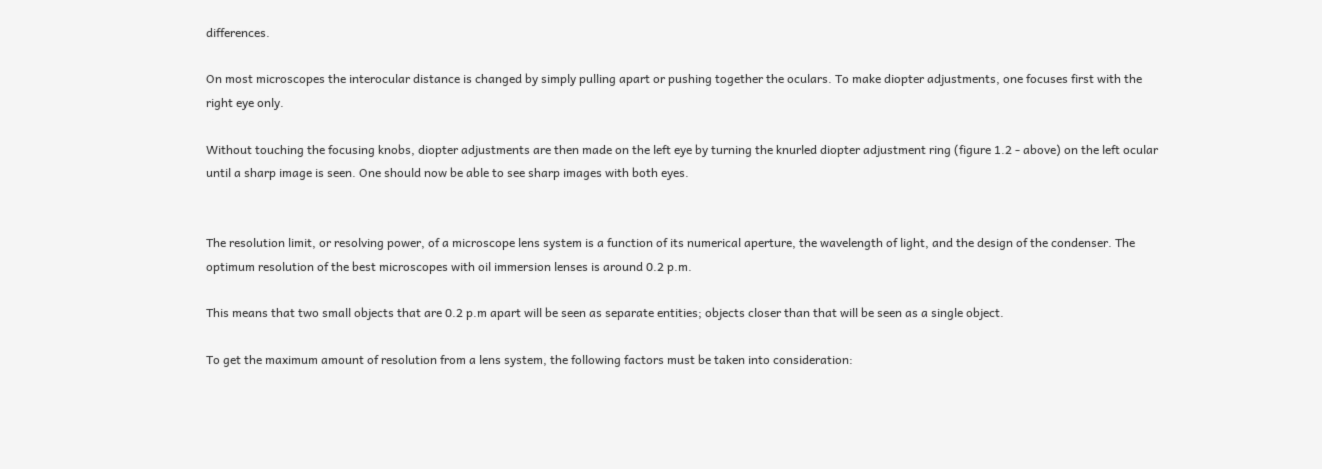differences.

On most microscopes the interocular distance is changed by simply pulling apart or pushing together the oculars. To make diopter adjustments, one focuses first with the right eye only.

Without touching the focusing knobs, diopter adjustments are then made on the left eye by turning the knurled diopter adjustment ring (figure 1.2 - above) on the left ocular until a sharp image is seen. One should now be able to see sharp images with both eyes.


The resolution limit, or resolving power, of a microscope lens system is a function of its numerical aperture, the wavelength of light, and the design of the condenser. The optimum resolution of the best microscopes with oil immersion lenses is around 0.2 p.m.

This means that two small objects that are 0.2 p.m apart will be seen as separate entities; objects closer than that will be seen as a single object.

To get the maximum amount of resolution from a lens system, the following factors must be taken into consideration: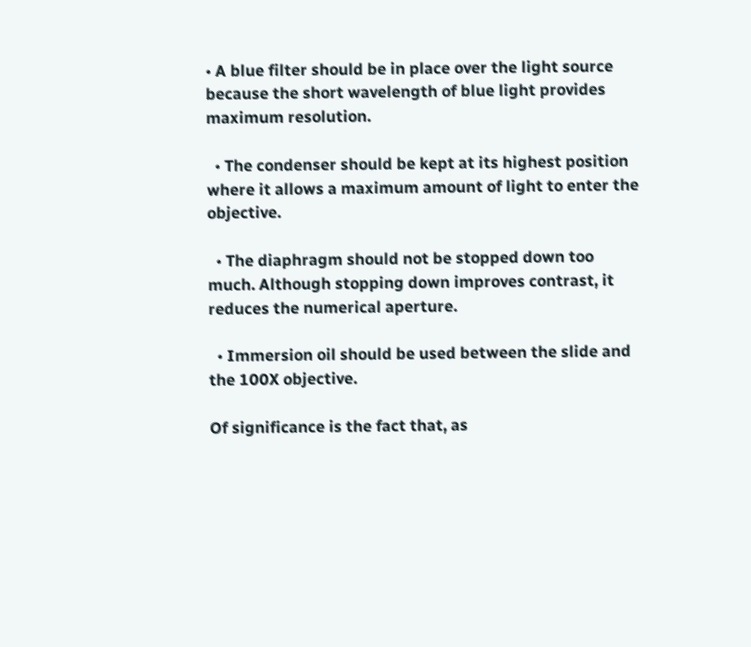• A blue filter should be in place over the light source because the short wavelength of blue light provides maximum resolution.

  • The condenser should be kept at its highest position where it allows a maximum amount of light to enter the objective.

  • The diaphragm should not be stopped down too much. Although stopping down improves contrast, it reduces the numerical aperture.

  • Immersion oil should be used between the slide and the 100X objective.

Of significance is the fact that, as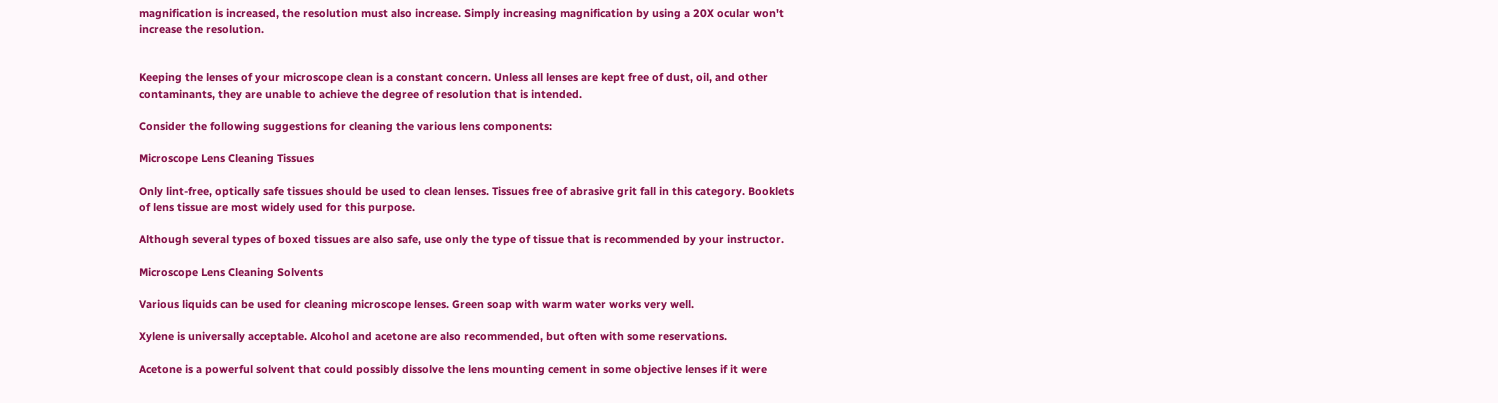magnification is increased, the resolution must also increase. Simply increasing magnification by using a 20X ocular won't increase the resolution.


Keeping the lenses of your microscope clean is a constant concern. Unless all lenses are kept free of dust, oil, and other contaminants, they are unable to achieve the degree of resolution that is intended.

Consider the following suggestions for cleaning the various lens components:

Microscope Lens Cleaning Tissues

Only lint-free, optically safe tissues should be used to clean lenses. Tissues free of abrasive grit fall in this category. Booklets of lens tissue are most widely used for this purpose.

Although several types of boxed tissues are also safe, use only the type of tissue that is recommended by your instructor.

Microscope Lens Cleaning Solvents

Various liquids can be used for cleaning microscope lenses. Green soap with warm water works very well.

Xylene is universally acceptable. Alcohol and acetone are also recommended, but often with some reservations.

Acetone is a powerful solvent that could possibly dissolve the lens mounting cement in some objective lenses if it were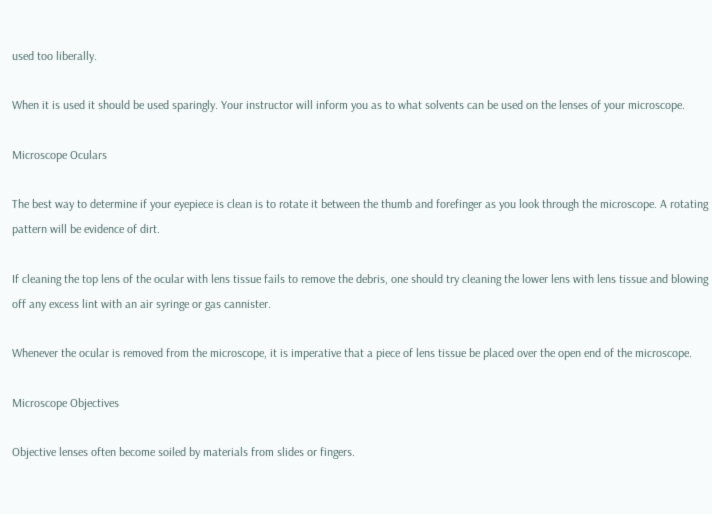used too liberally.

When it is used it should be used sparingly. Your instructor will inform you as to what solvents can be used on the lenses of your microscope.

Microscope Oculars

The best way to determine if your eyepiece is clean is to rotate it between the thumb and forefinger as you look through the microscope. A rotating pattern will be evidence of dirt.

If cleaning the top lens of the ocular with lens tissue fails to remove the debris, one should try cleaning the lower lens with lens tissue and blowing off any excess lint with an air syringe or gas cannister.

Whenever the ocular is removed from the microscope, it is imperative that a piece of lens tissue be placed over the open end of the microscope.

Microscope Objectives

Objective lenses often become soiled by materials from slides or fingers.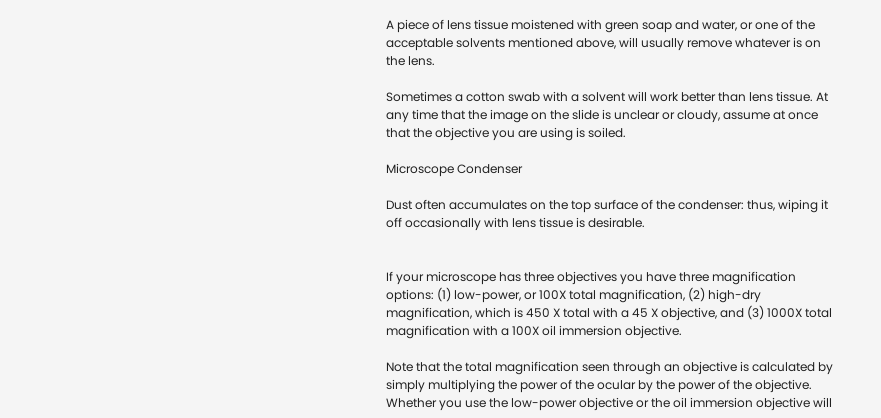A piece of lens tissue moistened with green soap and water, or one of the acceptable solvents mentioned above, will usually remove whatever is on the lens.

Sometimes a cotton swab with a solvent will work better than lens tissue. At any time that the image on the slide is unclear or cloudy, assume at once that the objective you are using is soiled.

Microscope Condenser

Dust often accumulates on the top surface of the condenser: thus, wiping it off occasionally with lens tissue is desirable.


If your microscope has three objectives you have three magnification options: (1) low-power, or 100X total magnification, (2) high-dry magnification, which is 450 X total with a 45 X objective, and (3) 1000X total magnification with a 100X oil immersion objective.

Note that the total magnification seen through an objective is calculated by simply multiplying the power of the ocular by the power of the objective. Whether you use the low-power objective or the oil immersion objective will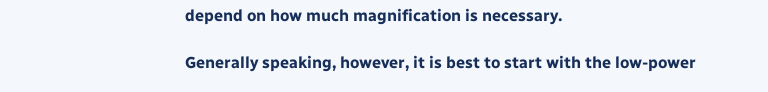depend on how much magnification is necessary.

Generally speaking, however, it is best to start with the low-power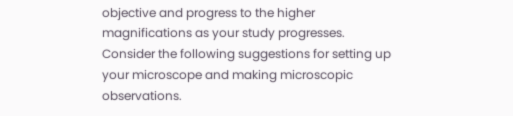objective and progress to the higher magnifications as your study progresses. Consider the following suggestions for setting up your microscope and making microscopic observations.